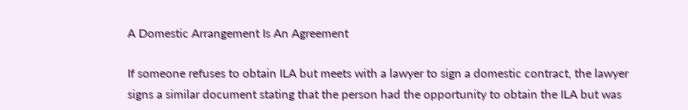A Domestic Arrangement Is An Agreement

If someone refuses to obtain ILA but meets with a lawyer to sign a domestic contract, the lawyer signs a similar document stating that the person had the opportunity to obtain the ILA but was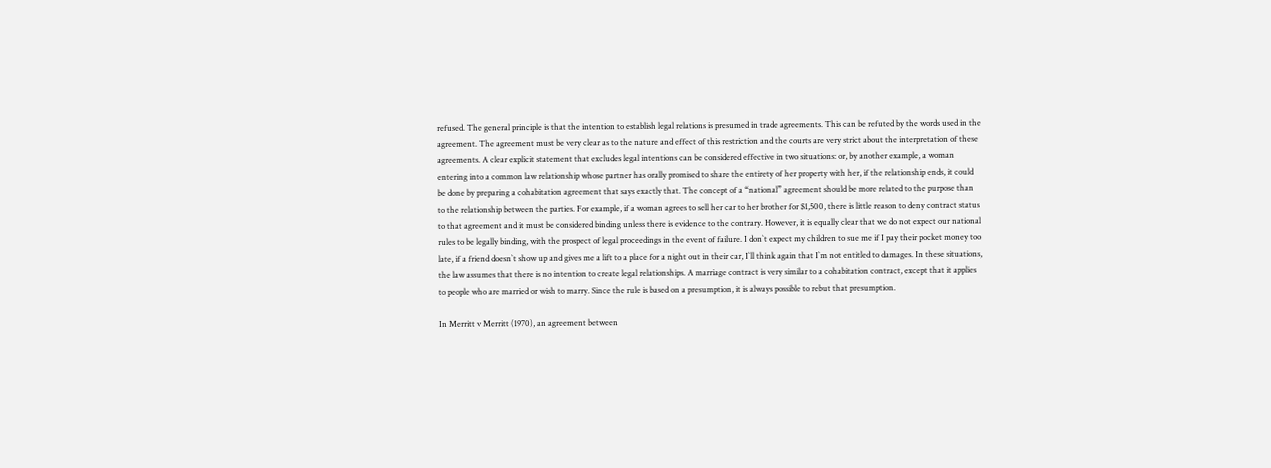refused. The general principle is that the intention to establish legal relations is presumed in trade agreements. This can be refuted by the words used in the agreement. The agreement must be very clear as to the nature and effect of this restriction and the courts are very strict about the interpretation of these agreements. A clear explicit statement that excludes legal intentions can be considered effective in two situations: or, by another example, a woman entering into a common law relationship whose partner has orally promised to share the entirety of her property with her, if the relationship ends, it could be done by preparing a cohabitation agreement that says exactly that. The concept of a “national” agreement should be more related to the purpose than to the relationship between the parties. For example, if a woman agrees to sell her car to her brother for $1,500, there is little reason to deny contract status to that agreement and it must be considered binding unless there is evidence to the contrary. However, it is equally clear that we do not expect our national rules to be legally binding, with the prospect of legal proceedings in the event of failure. I don`t expect my children to sue me if I pay their pocket money too late, if a friend doesn`t show up and gives me a lift to a place for a night out in their car, I`ll think again that I`m not entitled to damages. In these situations, the law assumes that there is no intention to create legal relationships. A marriage contract is very similar to a cohabitation contract, except that it applies to people who are married or wish to marry. Since the rule is based on a presumption, it is always possible to rebut that presumption.

In Merritt v Merritt (1970), an agreement between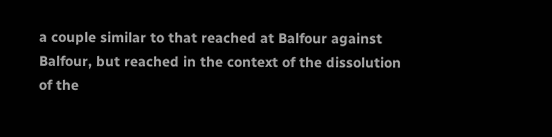a couple similar to that reached at Balfour against Balfour, but reached in the context of the dissolution of the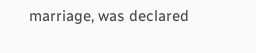marriage, was declared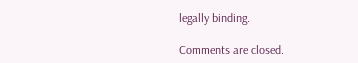legally binding.

Comments are closed.